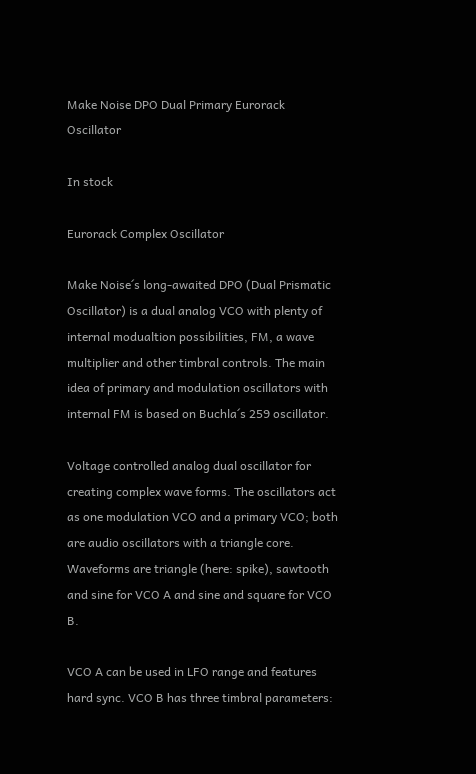Make Noise DPO Dual Primary Eurorack Oscillator

In stock

Eurorack Complex Oscillator

Make Noise´s long-awaited DPO (Dual Prismatic Oscillator) is a dual analog VCO with plenty of internal modualtion possibilities, FM, a wave multiplier and other timbral controls. The main idea of primary and modulation oscillators with internal FM is based on Buchla´s 259 oscillator.

Voltage controlled analog dual oscillator for creating complex wave forms. The oscillators act as one modulation VCO and a primary VCO; both are audio oscillators with a triangle core. Waveforms are triangle (here: spike), sawtooth and sine for VCO A and sine and square for VCO B.

VCO A can be used in LFO range and features hard sync. VCO B has three timbral parameters: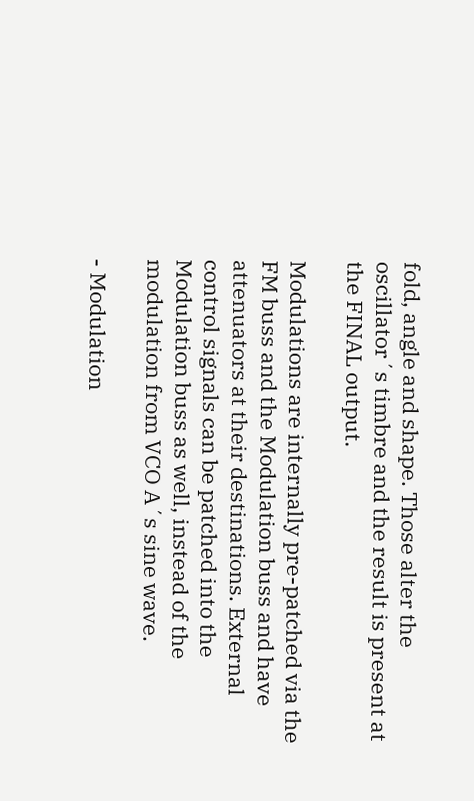fold, angle and shape. Those alter the oscillator´s timbre and the result is present at the FINAL output.

Modulations are internally pre-patched via the FM buss and the Modulation buss and have attenuators at their destinations. External control signals can be patched into the Modulation buss as well, instead of the modulation from VCO A´s sine wave.

- Modulation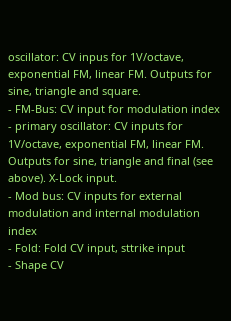oscillator: CV inpus for 1V/octave, exponential FM, linear FM. Outputs for sine, triangle and square.
- FM-Bus: CV input for modulation index
- primary oscillator: CV inputs for 1V/octave, exponential FM, linear FM. Outputs for sine, triangle and final (see above). X-Lock input.
- Mod bus: CV inputs for external modulation and internal modulation index
- Fold: Fold CV input, sttrike input
- Shape CV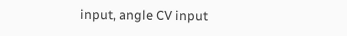input, angle CV input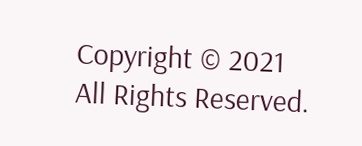Copyright © 2021 All Rights Reserved.